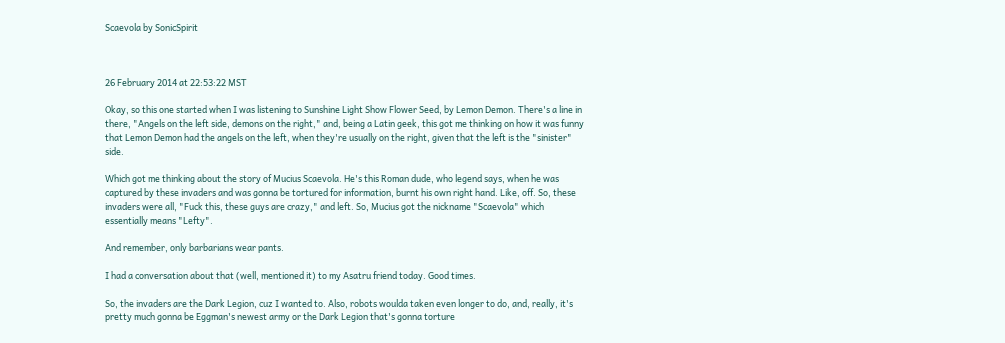Scaevola by SonicSpirit



26 February 2014 at 22:53:22 MST

Okay, so this one started when I was listening to Sunshine Light Show Flower Seed, by Lemon Demon. There's a line in there, "Angels on the left side, demons on the right," and, being a Latin geek, this got me thinking on how it was funny that Lemon Demon had the angels on the left, when they're usually on the right, given that the left is the "sinister" side.

Which got me thinking about the story of Mucius Scaevola. He's this Roman dude, who legend says, when he was captured by these invaders and was gonna be tortured for information, burnt his own right hand. Like, off. So, these invaders were all, "Fuck this, these guys are crazy," and left. So, Mucius got the nickname "Scaevola" which essentially means "Lefty".

And remember, only barbarians wear pants.

I had a conversation about that (well, mentioned it) to my Asatru friend today. Good times.

So, the invaders are the Dark Legion, cuz I wanted to. Also, robots woulda taken even longer to do, and, really, it's pretty much gonna be Eggman's newest army or the Dark Legion that's gonna torture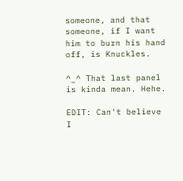someone, and that someone, if I want him to burn his hand off, is Knuckles.

^_^ That last panel is kinda mean. Hehe.

EDIT: Can't believe I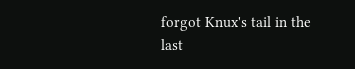forgot Knux's tail in the last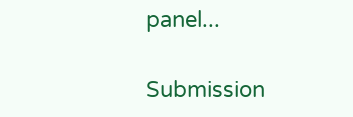panel...

Submission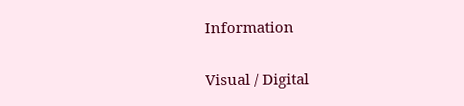Information

Visual / Digital